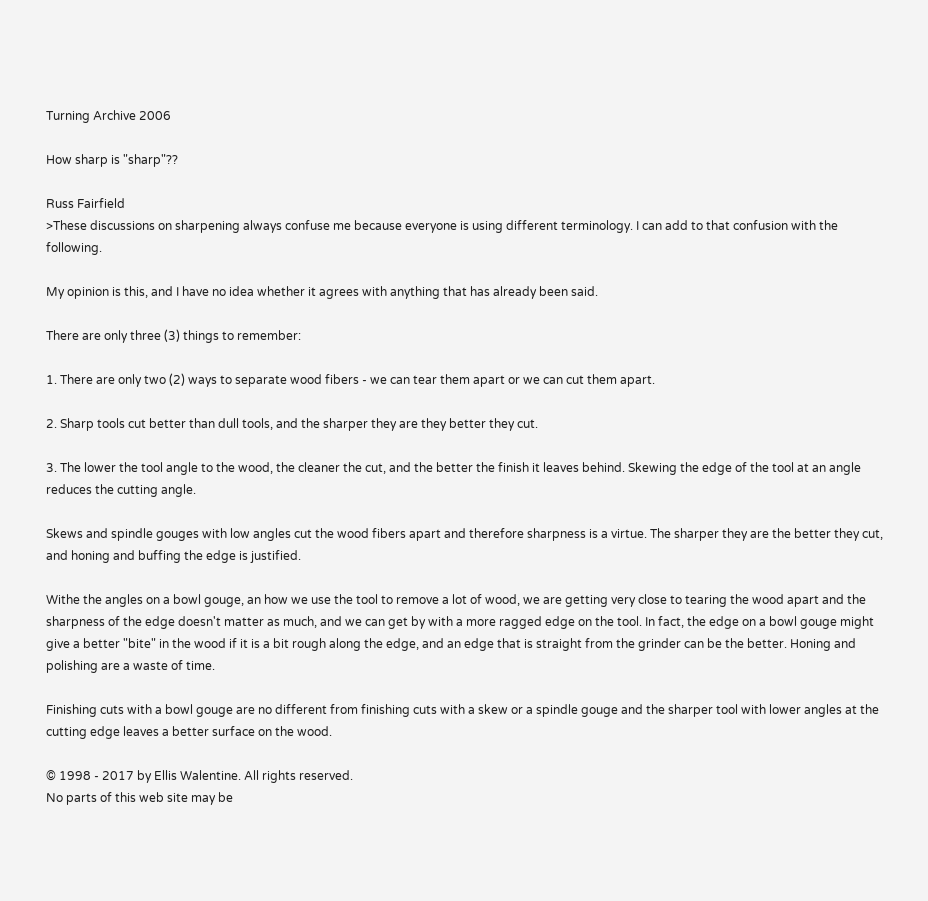Turning Archive 2006

How sharp is "sharp"??

Russ Fairfield
>These discussions on sharpening always confuse me because everyone is using different terminology. I can add to that confusion with the following.

My opinion is this, and I have no idea whether it agrees with anything that has already been said.

There are only three (3) things to remember:

1. There are only two (2) ways to separate wood fibers - we can tear them apart or we can cut them apart.

2. Sharp tools cut better than dull tools, and the sharper they are they better they cut.

3. The lower the tool angle to the wood, the cleaner the cut, and the better the finish it leaves behind. Skewing the edge of the tool at an angle reduces the cutting angle.

Skews and spindle gouges with low angles cut the wood fibers apart and therefore sharpness is a virtue. The sharper they are the better they cut, and honing and buffing the edge is justified.

Withe the angles on a bowl gouge, an how we use the tool to remove a lot of wood, we are getting very close to tearing the wood apart and the sharpness of the edge doesn't matter as much, and we can get by with a more ragged edge on the tool. In fact, the edge on a bowl gouge might give a better "bite" in the wood if it is a bit rough along the edge, and an edge that is straight from the grinder can be the better. Honing and polishing are a waste of time.

Finishing cuts with a bowl gouge are no different from finishing cuts with a skew or a spindle gouge and the sharper tool with lower angles at the cutting edge leaves a better surface on the wood.

© 1998 - 2017 by Ellis Walentine. All rights reserved.
No parts of this web site may be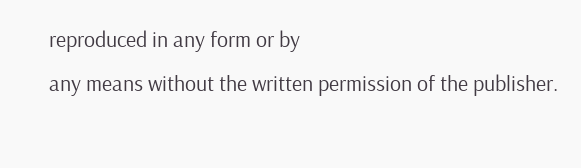reproduced in any form or by
any means without the written permission of the publisher.